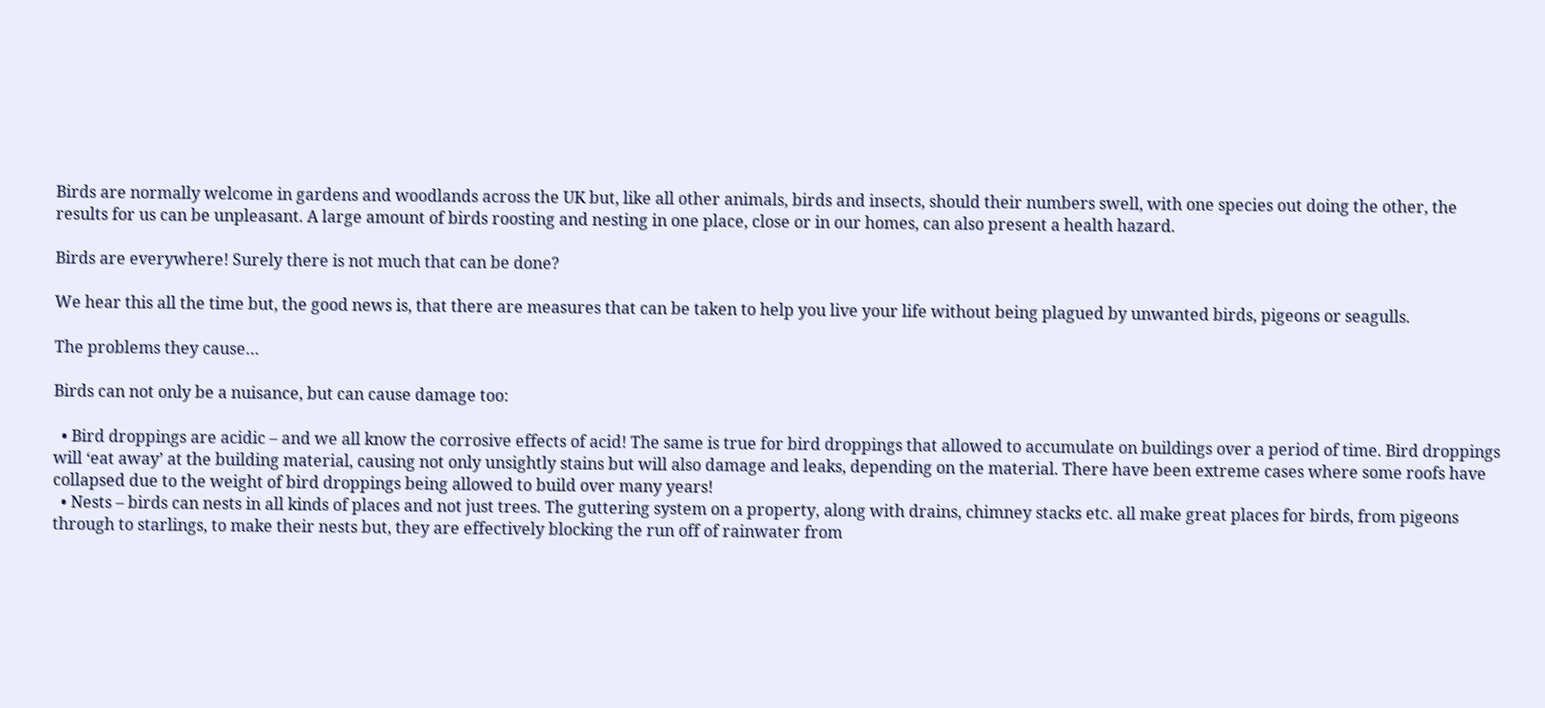Birds are normally welcome in gardens and woodlands across the UK but, like all other animals, birds and insects, should their numbers swell, with one species out doing the other, the results for us can be unpleasant. A large amount of birds roosting and nesting in one place, close or in our homes, can also present a health hazard.

Birds are everywhere! Surely there is not much that can be done?

We hear this all the time but, the good news is, that there are measures that can be taken to help you live your life without being plagued by unwanted birds, pigeons or seagulls.

The problems they cause…

Birds can not only be a nuisance, but can cause damage too:

  • Bird droppings are acidic – and we all know the corrosive effects of acid! The same is true for bird droppings that allowed to accumulate on buildings over a period of time. Bird droppings will ‘eat away’ at the building material, causing not only unsightly stains but will also damage and leaks, depending on the material. There have been extreme cases where some roofs have collapsed due to the weight of bird droppings being allowed to build over many years!
  • Nests – birds can nests in all kinds of places and not just trees. The guttering system on a property, along with drains, chimney stacks etc. all make great places for birds, from pigeons through to starlings, to make their nests but, they are effectively blocking the run off of rainwater from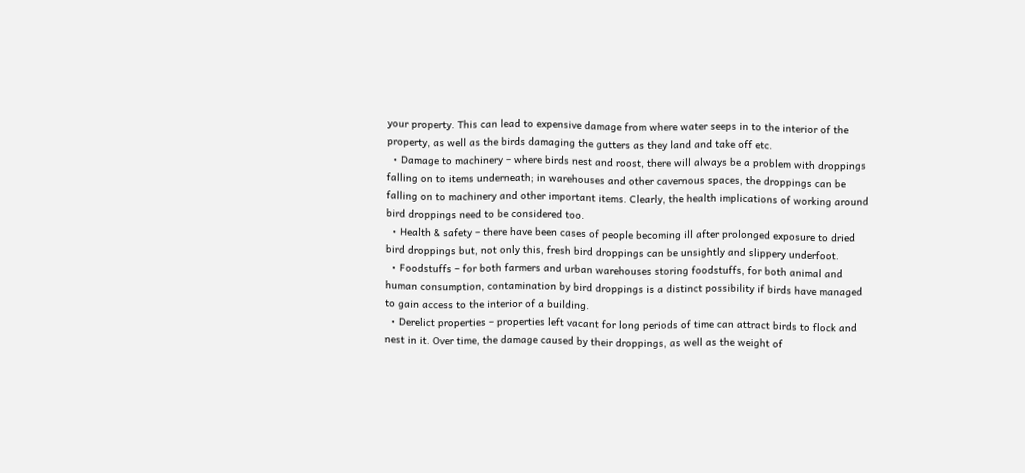your property. This can lead to expensive damage from where water seeps in to the interior of the property, as well as the birds damaging the gutters as they land and take off etc.
  • Damage to machinery – where birds nest and roost, there will always be a problem with droppings falling on to items underneath; in warehouses and other cavernous spaces, the droppings can be falling on to machinery and other important items. Clearly, the health implications of working around bird droppings need to be considered too.
  • Health & safety – there have been cases of people becoming ill after prolonged exposure to dried bird droppings but, not only this, fresh bird droppings can be unsightly and slippery underfoot.
  • Foodstuffs – for both farmers and urban warehouses storing foodstuffs, for both animal and human consumption, contamination by bird droppings is a distinct possibility if birds have managed to gain access to the interior of a building.
  • Derelict properties – properties left vacant for long periods of time can attract birds to flock and nest in it. Over time, the damage caused by their droppings, as well as the weight of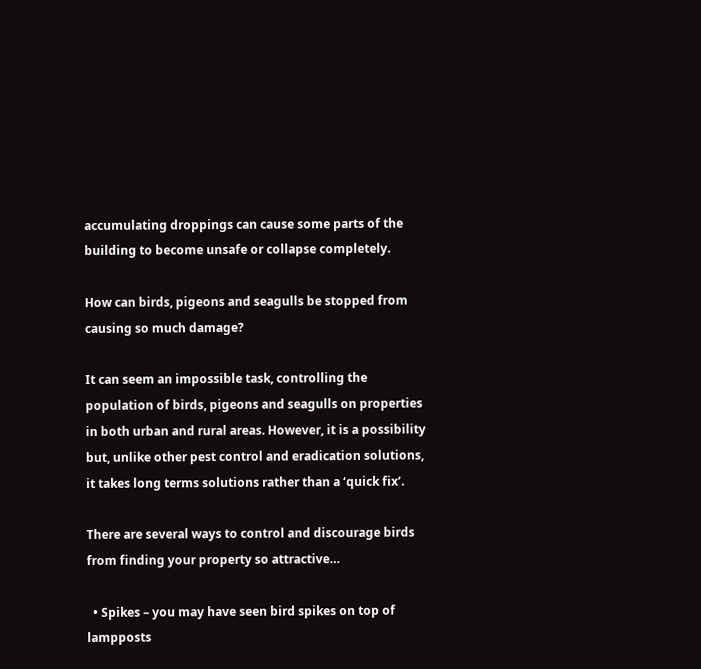accumulating droppings can cause some parts of the building to become unsafe or collapse completely.

How can birds, pigeons and seagulls be stopped from causing so much damage?

It can seem an impossible task, controlling the population of birds, pigeons and seagulls on properties in both urban and rural areas. However, it is a possibility but, unlike other pest control and eradication solutions, it takes long terms solutions rather than a ‘quick fix’.

There are several ways to control and discourage birds from finding your property so attractive…

  • Spikes – you may have seen bird spikes on top of lampposts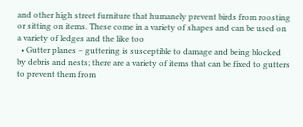and other high street furniture that humanely prevent birds from roosting or sitting on items. These come in a variety of shapes and can be used on a variety of ledges and the like too
  • Gutter planes – guttering is susceptible to damage and being blocked by debris and nests; there are a variety of items that can be fixed to gutters to prevent them from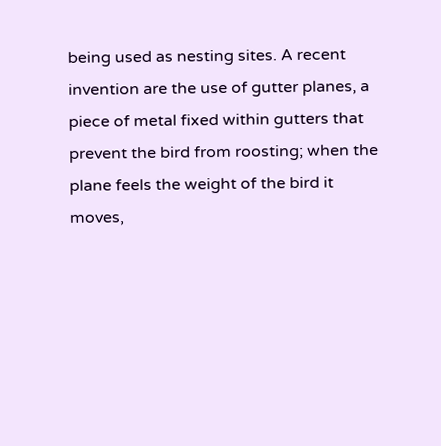being used as nesting sites. A recent invention are the use of gutter planes, a piece of metal fixed within gutters that prevent the bird from roosting; when the plane feels the weight of the bird it moves,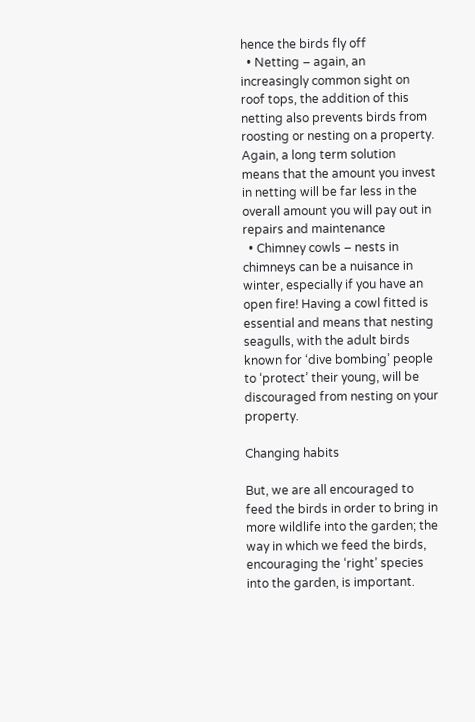hence the birds fly off
  • Netting – again, an increasingly common sight on roof tops, the addition of this netting also prevents birds from roosting or nesting on a property. Again, a long term solution means that the amount you invest in netting will be far less in the overall amount you will pay out in repairs and maintenance
  • Chimney cowls – nests in chimneys can be a nuisance in winter, especially if you have an open fire! Having a cowl fitted is essential and means that nesting seagulls, with the adult birds known for ‘dive bombing’ people to ‘protect’ their young, will be discouraged from nesting on your property.

Changing habits

But, we are all encouraged to feed the birds in order to bring in more wildlife into the garden; the way in which we feed the birds, encouraging the ‘right’ species into the garden, is important.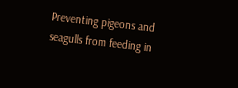Preventing pigeons and seagulls from feeding in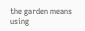the garden means using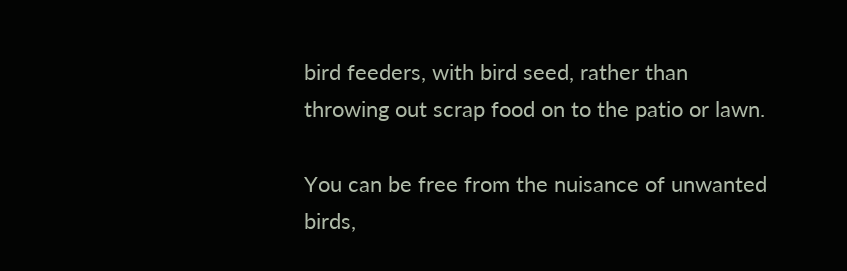bird feeders, with bird seed, rather than throwing out scrap food on to the patio or lawn.

You can be free from the nuisance of unwanted birds,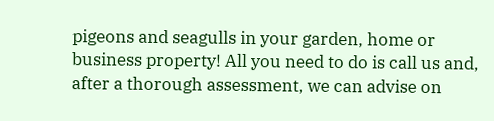pigeons and seagulls in your garden, home or business property! All you need to do is call us and, after a thorough assessment, we can advise on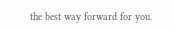the best way forward for you.